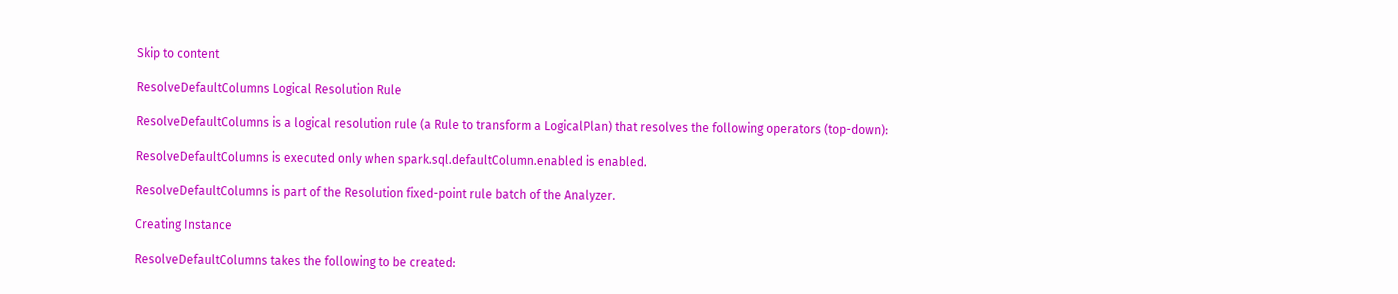Skip to content

ResolveDefaultColumns Logical Resolution Rule

ResolveDefaultColumns is a logical resolution rule (a Rule to transform a LogicalPlan) that resolves the following operators (top-down):

ResolveDefaultColumns is executed only when spark.sql.defaultColumn.enabled is enabled.

ResolveDefaultColumns is part of the Resolution fixed-point rule batch of the Analyzer.

Creating Instance

ResolveDefaultColumns takes the following to be created: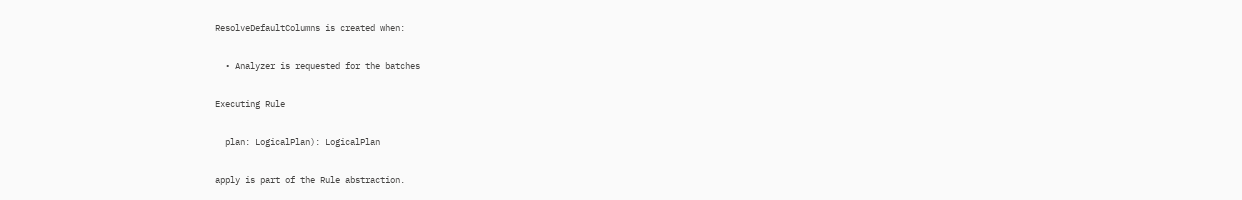ResolveDefaultColumns is created when:

  • Analyzer is requested for the batches

Executing Rule

  plan: LogicalPlan): LogicalPlan

apply is part of the Rule abstraction.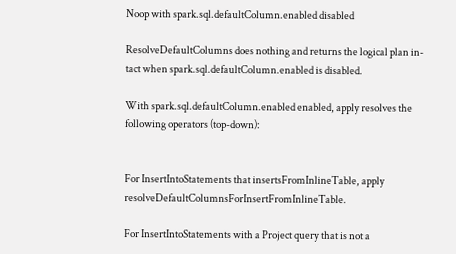Noop with spark.sql.defaultColumn.enabled disabled

ResolveDefaultColumns does nothing and returns the logical plan in-tact when spark.sql.defaultColumn.enabled is disabled.

With spark.sql.defaultColumn.enabled enabled, apply resolves the following operators (top-down):


For InsertIntoStatements that insertsFromInlineTable, apply resolveDefaultColumnsForInsertFromInlineTable.

For InsertIntoStatements with a Project query that is not a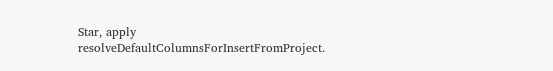Star, apply resolveDefaultColumnsForInsertFromProject.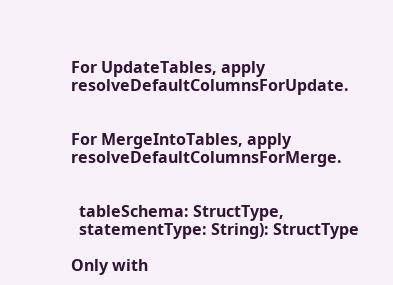For UpdateTables, apply resolveDefaultColumnsForUpdate.


For MergeIntoTables, apply resolveDefaultColumnsForMerge.


  tableSchema: StructType,
  statementType: String): StructType

Only with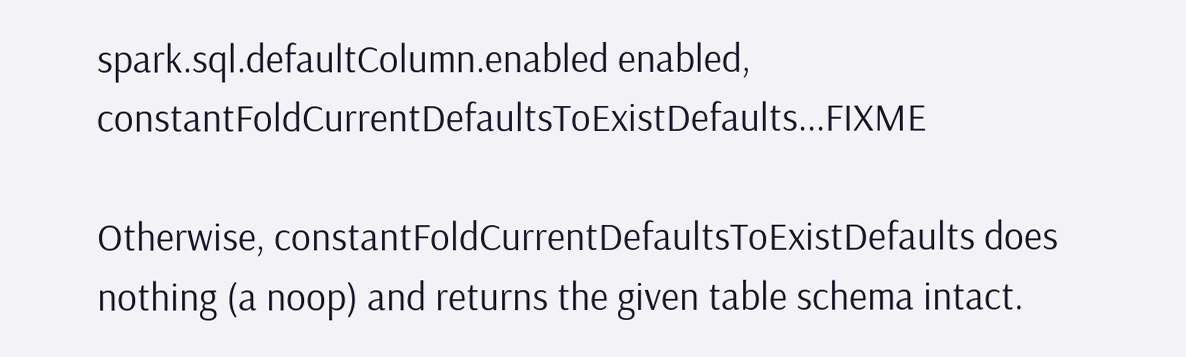spark.sql.defaultColumn.enabled enabled, constantFoldCurrentDefaultsToExistDefaults...FIXME

Otherwise, constantFoldCurrentDefaultsToExistDefaults does nothing (a noop) and returns the given table schema intact.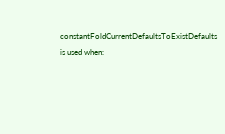constantFoldCurrentDefaultsToExistDefaults is used when: